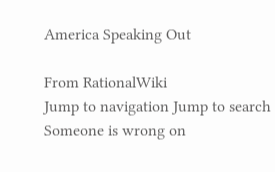America Speaking Out

From RationalWiki
Jump to navigation Jump to search
Someone is wrong on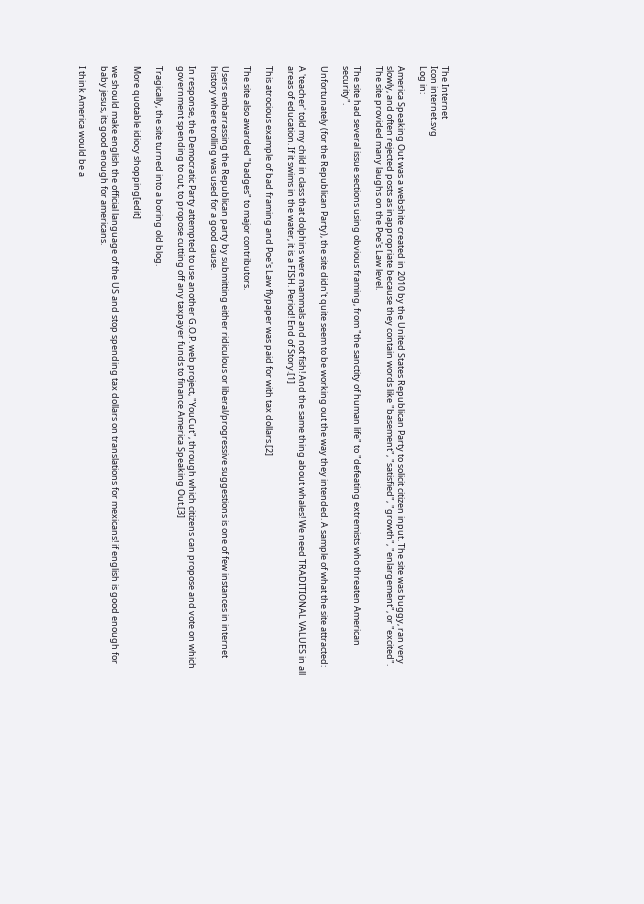The Internet
Icon internet.svg
Log in:

America Speaking Out was a webshite created in 2010 by the United States Republican Party to solicit citizen input. The site was buggy, ran very slowly, and often rejected posts as inappropriate because they contain words like "basement", "satisfied", "growth", "enlargement", or "excited". The site provided many laughs on the Poe's Law level.

The site had several issue sections using obvious framing, from "the sanctity of human life" to "defeating extremists who threaten American security".

Unfortunately (for the Republican Party), the site didn't quite seem to be working out the way they intended. A sample of what the site attracted:

A 'teacher' told my child in class that dolphins were mammals and not fish! And the same thing about whales! We need TRADITIONAL VALUES in all areas of education. If it swims in the water, it is a FISH. Period! End of Story.[1]

This atrocious example of bad framing and Poe's Law flypaper was paid for with tax dollars.[2]

The site also awarded "badges" to major contributors.

Users embarrassing the Republican party by submitting either ridiculous or liberal/progressive suggestions is one of few instances in internet history where trolling was used for a good cause.

In response, the Democratic Party attempted to use another G.O.P. web project, "YouCut", through which citizens can propose and vote on which government spending to cut, to propose cutting off any taxpayer funds to finance America Speaking Out.[3]

Tragically, the site turned into a boring old blog.

More quotable idiocy shopping[edit]

we should make english the official language of the US and stop spending tax dollars on translations for mexicans! if english is good enough for baby jesus, its good enough for americans.

I think America would be a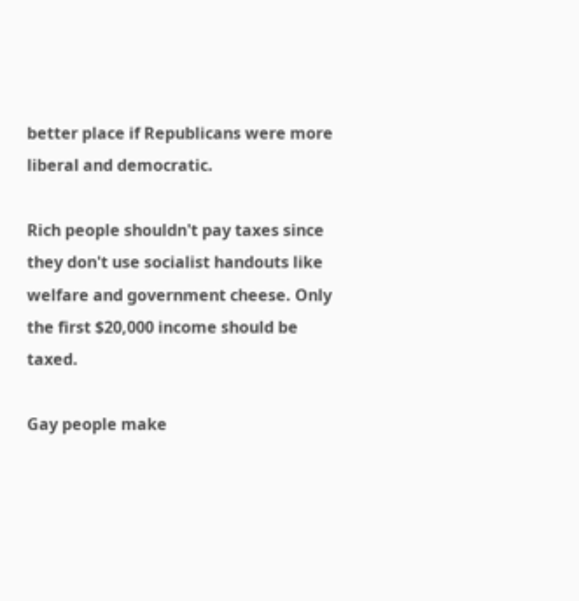better place if Republicans were more liberal and democratic.

Rich people shouldn't pay taxes since they don't use socialist handouts like welfare and government cheese. Only the first $20,000 income should be taxed.

Gay people make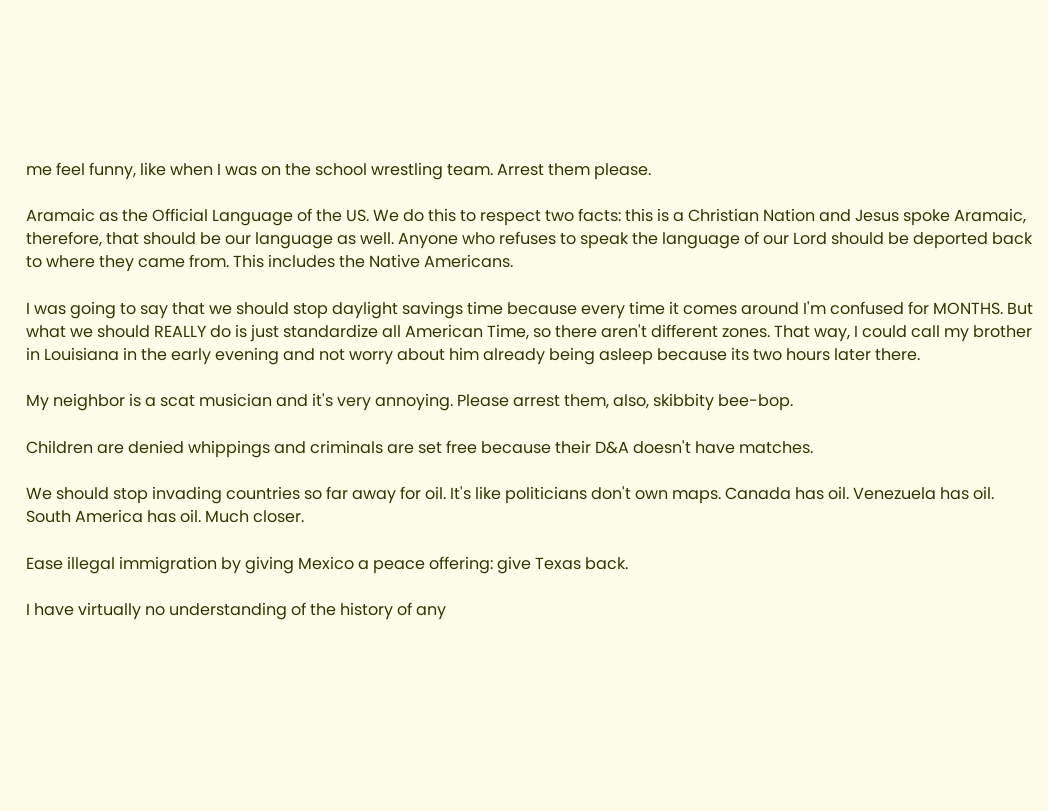me feel funny, like when I was on the school wrestling team. Arrest them please.

Aramaic as the Official Language of the US. We do this to respect two facts: this is a Christian Nation and Jesus spoke Aramaic, therefore, that should be our language as well. Anyone who refuses to speak the language of our Lord should be deported back to where they came from. This includes the Native Americans.

I was going to say that we should stop daylight savings time because every time it comes around I'm confused for MONTHS. But what we should REALLY do is just standardize all American Time, so there aren't different zones. That way, I could call my brother in Louisiana in the early evening and not worry about him already being asleep because its two hours later there.

My neighbor is a scat musician and it's very annoying. Please arrest them, also, skibbity bee-bop.

Children are denied whippings and criminals are set free because their D&A doesn't have matches.

We should stop invading countries so far away for oil. It's like politicians don't own maps. Canada has oil. Venezuela has oil. South America has oil. Much closer.

Ease illegal immigration by giving Mexico a peace offering: give Texas back.

I have virtually no understanding of the history of any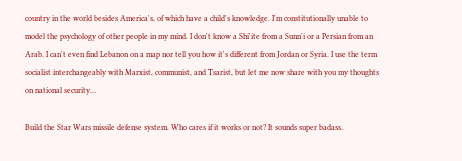country in the world besides America's, of which have a child's knowledge. I'm constitutionally unable to model the psychology of other people in my mind. I don't know a Shi'ite from a Sunn'i or a Persian from an Arab. I can't even find Lebanon on a map nor tell you how it's different from Jordan or Syria. I use the term socialist interchangeably with Marxist, communist, and Tsarist, but let me now share with you my thoughts on national security…

Build the Star Wars missile defense system. Who cares if it works or not? It sounds super badass.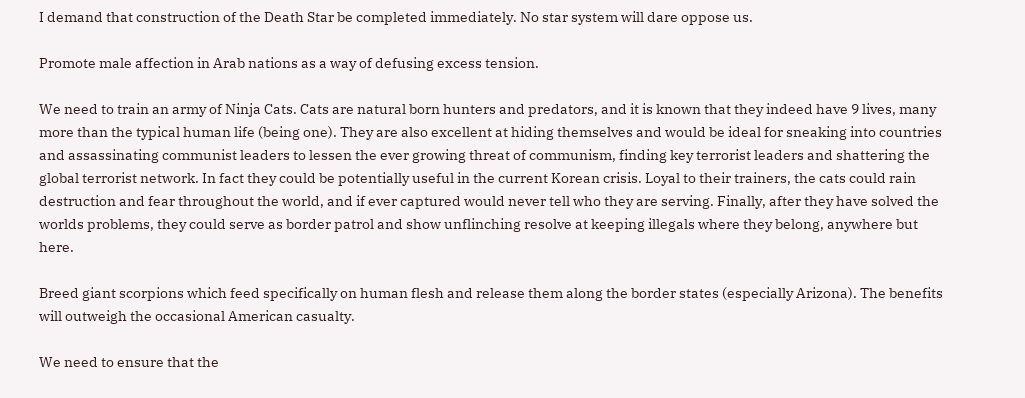I demand that construction of the Death Star be completed immediately. No star system will dare oppose us.

Promote male affection in Arab nations as a way of defusing excess tension.

We need to train an army of Ninja Cats. Cats are natural born hunters and predators, and it is known that they indeed have 9 lives, many more than the typical human life (being one). They are also excellent at hiding themselves and would be ideal for sneaking into countries and assassinating communist leaders to lessen the ever growing threat of communism, finding key terrorist leaders and shattering the global terrorist network. In fact they could be potentially useful in the current Korean crisis. Loyal to their trainers, the cats could rain destruction and fear throughout the world, and if ever captured would never tell who they are serving. Finally, after they have solved the worlds problems, they could serve as border patrol and show unflinching resolve at keeping illegals where they belong, anywhere but here.

Breed giant scorpions which feed specifically on human flesh and release them along the border states (especially Arizona). The benefits will outweigh the occasional American casualty.

We need to ensure that the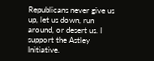Republicans never give us up, let us down, run around, or desert us. I support the Astley Initiative.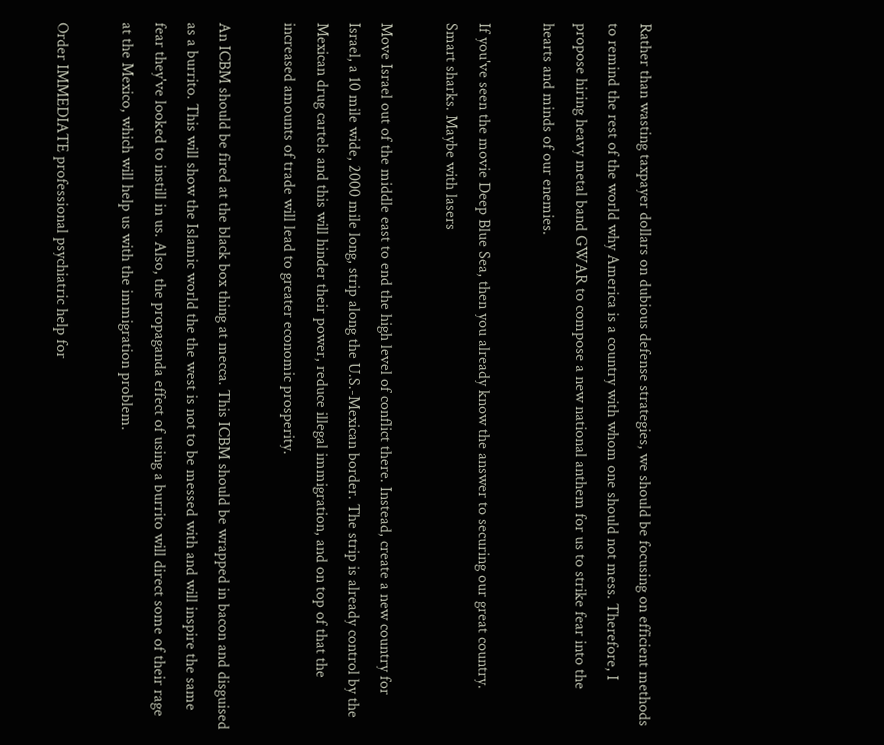Rather than wasting taxpayer dollars on dubious defense strategies, we should be focusing on efficient methods to remind the rest of the world why America is a country with whom one should not mess. Therefore, I propose hiring heavy metal band GWAR to compose a new national anthem for us to strike fear into the hearts and minds of our enemies.

If you've seen the movie Deep Blue Sea, then you already know the answer to securing our great country. Smart sharks. Maybe with lasers

Move Israel out of the middle east to end the high level of conflict there. Instead, create a new country for Israel, a 10 mile wide, 2000 mile long, strip along the U.S.-Mexican border. The strip is already control by the Mexican drug cartels and this will hinder their power, reduce illegal immigration, and on top of that the increased amounts of trade will lead to greater economic prosperity.

An ICBM should be fired at the black box thing at mecca. This ICBM should be wrapped in bacon and disguised as a burrito. This will show the Islamic world the the west is not to be messed with and will inspire the same fear they've looked to instill in us. Also, the propaganda effect of using a burrito will direct some of their rage at the Mexico, which will help us with the immigration problem.

Order IMMEDIATE professional psychiatric help for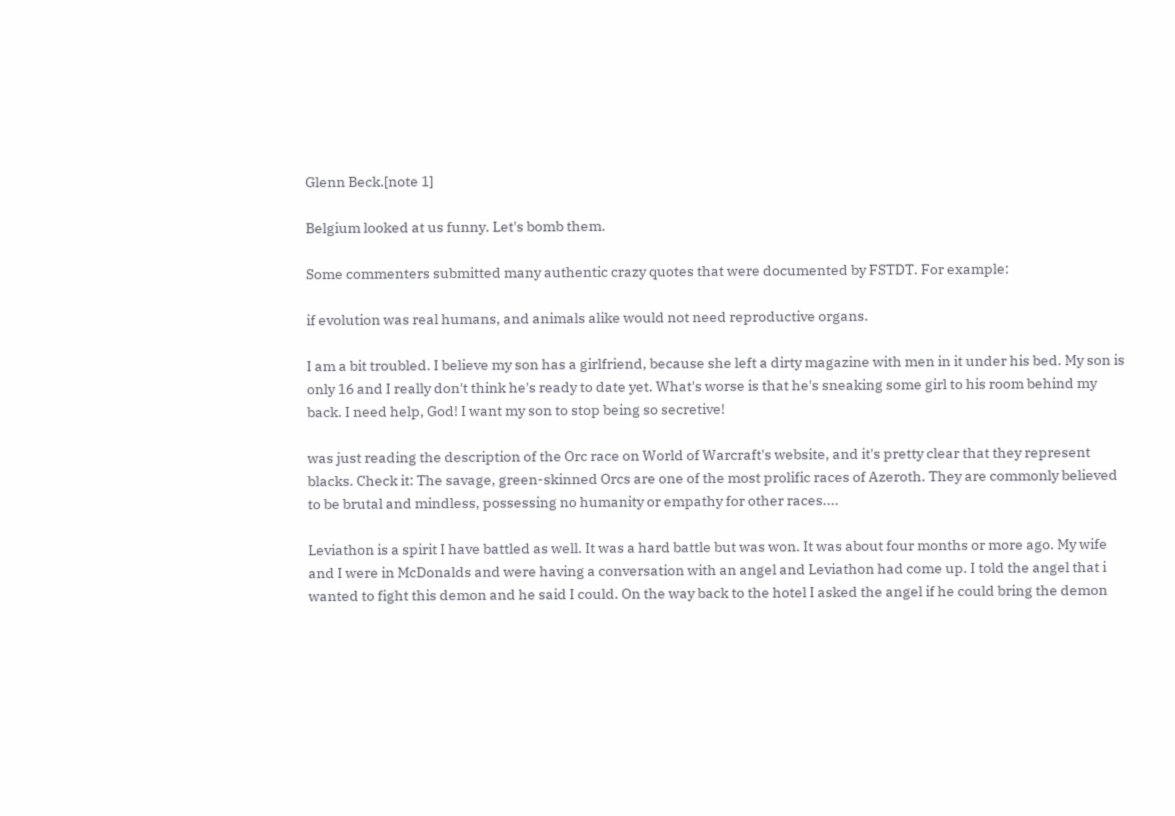Glenn Beck.[note 1]

Belgium looked at us funny. Let's bomb them.

Some commenters submitted many authentic crazy quotes that were documented by FSTDT. For example:

if evolution was real humans, and animals alike would not need reproductive organs.

I am a bit troubled. I believe my son has a girlfriend, because she left a dirty magazine with men in it under his bed. My son is only 16 and I really don't think he's ready to date yet. What's worse is that he's sneaking some girl to his room behind my back. I need help, God! I want my son to stop being so secretive!

was just reading the description of the Orc race on World of Warcraft's website, and it's pretty clear that they represent blacks. Check it: The savage, green-skinned Orcs are one of the most prolific races of Azeroth. They are commonly believed to be brutal and mindless, possessing no humanity or empathy for other races....

Leviathon is a spirit I have battled as well. It was a hard battle but was won. It was about four months or more ago. My wife and I were in McDonalds and were having a conversation with an angel and Leviathon had come up. I told the angel that i wanted to fight this demon and he said I could. On the way back to the hotel I asked the angel if he could bring the demon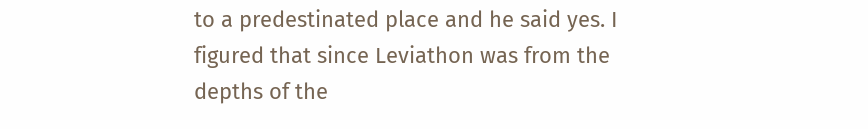to a predestinated place and he said yes. I figured that since Leviathon was from the depths of the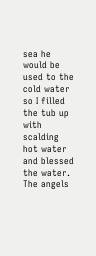sea he would be used to the cold water so I filled the tub up with scalding hot water and blessed the water. The angels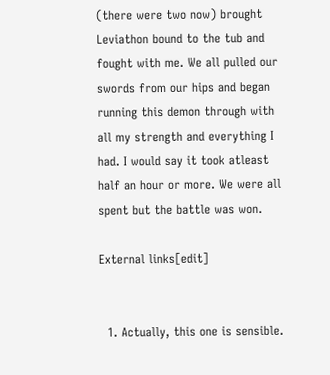(there were two now) brought Leviathon bound to the tub and fought with me. We all pulled our swords from our hips and began running this demon through with all my strength and everything I had. I would say it took atleast half an hour or more. We were all spent but the battle was won.

External links[edit]


  1. Actually, this one is sensible.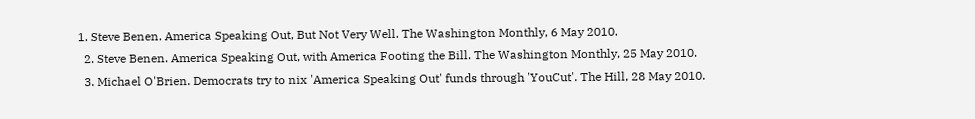1. Steve Benen. America Speaking Out, But Not Very Well. The Washington Monthly, 6 May 2010.
  2. Steve Benen. America Speaking Out, with America Footing the Bill. The Washington Monthly, 25 May 2010.
  3. Michael O'Brien. Democrats try to nix 'America Speaking Out' funds through 'YouCut'. The Hill, 28 May 2010.